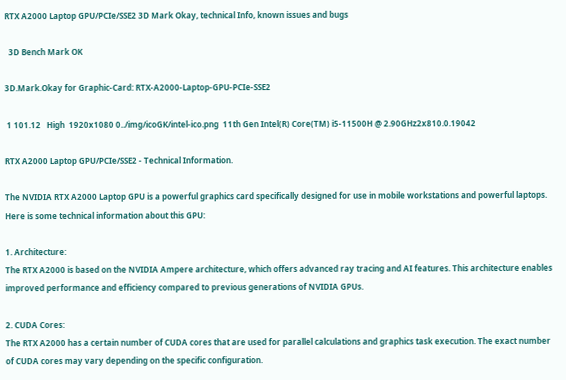RTX A2000 Laptop GPU/PCIe/SSE2 3D Mark Okay, technical Info, known issues and bugs

  3D Bench Mark OK

3D.Mark.Okay for Graphic-Card: RTX-A2000-Laptop-GPU-PCIe-SSE2

 1 101.12   High  1920x1080 0../img/icoGK/intel-ico.png  11th Gen Intel(R) Core(TM) i5-11500H @ 2.90GHz2x810.0.19042

RTX A2000 Laptop GPU/PCIe/SSE2 - Technical Information.

The NVIDIA RTX A2000 Laptop GPU is a powerful graphics card specifically designed for use in mobile workstations and powerful laptops. Here is some technical information about this GPU:

1. Architecture:
The RTX A2000 is based on the NVIDIA Ampere architecture, which offers advanced ray tracing and AI features. This architecture enables improved performance and efficiency compared to previous generations of NVIDIA GPUs.

2. CUDA Cores:
The RTX A2000 has a certain number of CUDA cores that are used for parallel calculations and graphics task execution. The exact number of CUDA cores may vary depending on the specific configuration.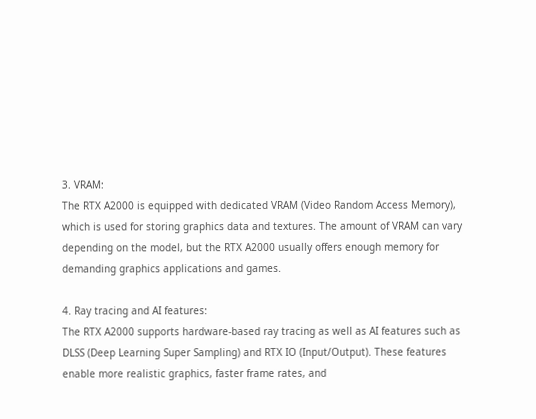3. VRAM:
The RTX A2000 is equipped with dedicated VRAM (Video Random Access Memory), which is used for storing graphics data and textures. The amount of VRAM can vary depending on the model, but the RTX A2000 usually offers enough memory for demanding graphics applications and games.

4. Ray tracing and AI features:
The RTX A2000 supports hardware-based ray tracing as well as AI features such as DLSS (Deep Learning Super Sampling) and RTX IO (Input/Output). These features enable more realistic graphics, faster frame rates, and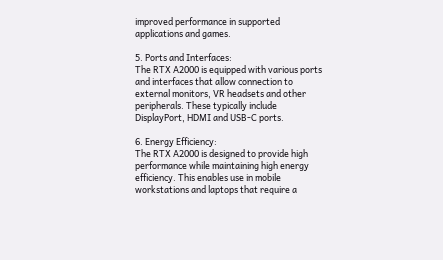improved performance in supported applications and games.

5. Ports and Interfaces:
The RTX A2000 is equipped with various ports and interfaces that allow connection to external monitors, VR headsets and other peripherals. These typically include DisplayPort, HDMI and USB-C ports.

6. Energy Efficiency:
The RTX A2000 is designed to provide high performance while maintaining high energy efficiency. This enables use in mobile workstations and laptops that require a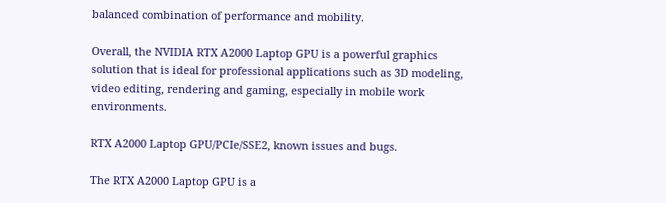balanced combination of performance and mobility.

Overall, the NVIDIA RTX A2000 Laptop GPU is a powerful graphics solution that is ideal for professional applications such as 3D modeling, video editing, rendering and gaming, especially in mobile work environments.

RTX A2000 Laptop GPU/PCIe/SSE2, known issues and bugs.

The RTX A2000 Laptop GPU is a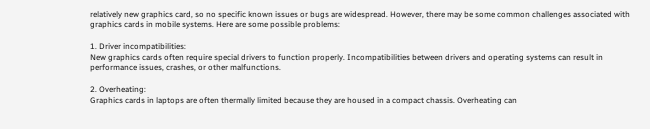relatively new graphics card, so no specific known issues or bugs are widespread. However, there may be some common challenges associated with graphics cards in mobile systems. Here are some possible problems:

1. Driver incompatibilities:
New graphics cards often require special drivers to function properly. Incompatibilities between drivers and operating systems can result in performance issues, crashes, or other malfunctions.

2. Overheating:
Graphics cards in laptops are often thermally limited because they are housed in a compact chassis. Overheating can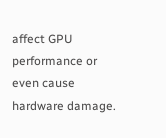affect GPU performance or even cause hardware damage.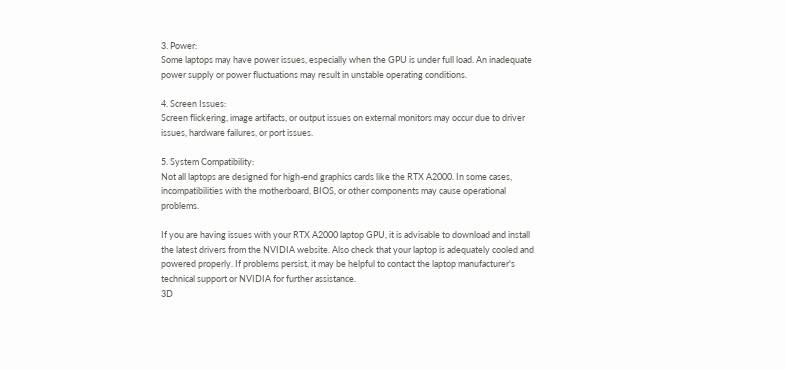3. Power:
Some laptops may have power issues, especially when the GPU is under full load. An inadequate power supply or power fluctuations may result in unstable operating conditions.

4. Screen Issues:
Screen flickering, image artifacts, or output issues on external monitors may occur due to driver issues, hardware failures, or port issues.

5. System Compatibility:
Not all laptops are designed for high-end graphics cards like the RTX A2000. In some cases, incompatibilities with the motherboard, BIOS, or other components may cause operational problems.

If you are having issues with your RTX A2000 laptop GPU, it is advisable to download and install the latest drivers from the NVIDIA website. Also check that your laptop is adequately cooled and powered properly. If problems persist, it may be helpful to contact the laptop manufacturer's technical support or NVIDIA for further assistance.
3D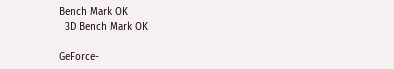Bench Mark OK
  3D Bench Mark OK

GeForce-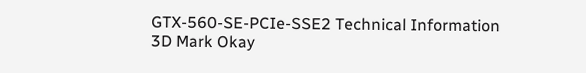GTX-560-SE-PCIe-SSE2 Technical Information
3D Mark Okay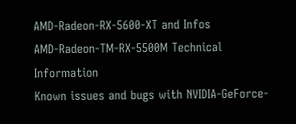AMD-Radeon-RX-5600-XT and Infos
AMD-Radeon-TM-RX-5500M Technical Information
Known issues and bugs with NVIDIA-GeForce-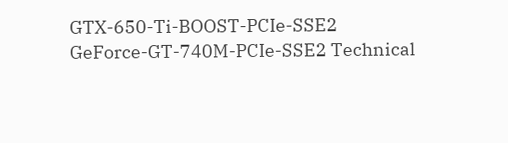GTX-650-Ti-BOOST-PCIe-SSE2
GeForce-GT-740M-PCIe-SSE2 Technical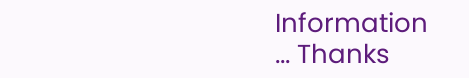Information
... Thanks